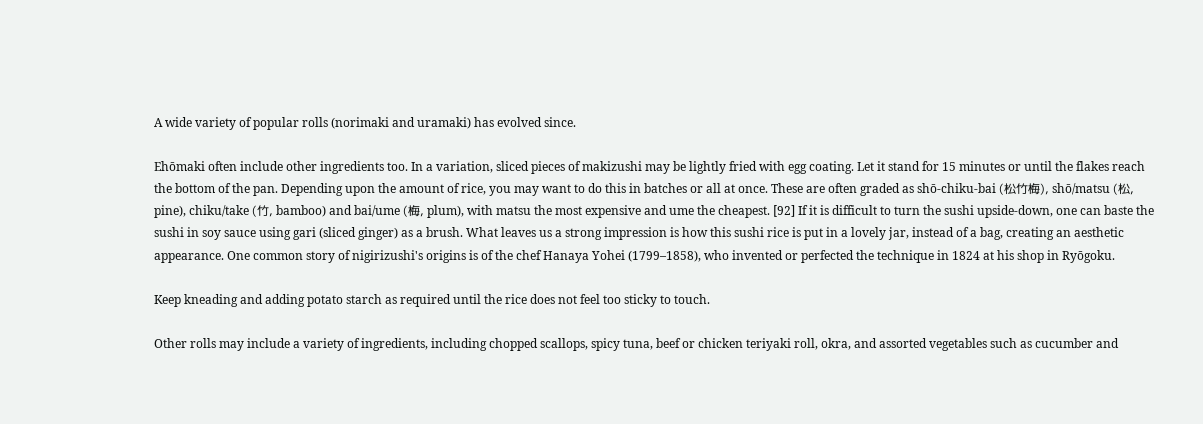A wide variety of popular rolls (norimaki and uramaki) has evolved since.

Ehōmaki often include other ingredients too. In a variation, sliced pieces of makizushi may be lightly fried with egg coating. Let it stand for 15 minutes or until the flakes reach the bottom of the pan. Depending upon the amount of rice, you may want to do this in batches or all at once. These are often graded as shō-chiku-bai (松竹梅), shō/matsu (松, pine), chiku/take (竹, bamboo) and bai/ume (梅, plum), with matsu the most expensive and ume the cheapest. [92] If it is difficult to turn the sushi upside-down, one can baste the sushi in soy sauce using gari (sliced ginger) as a brush. What leaves us a strong impression is how this sushi rice is put in a lovely jar, instead of a bag, creating an aesthetic appearance. One common story of nigirizushi's origins is of the chef Hanaya Yohei (1799–1858), who invented or perfected the technique in 1824 at his shop in Ryōgoku.

Keep kneading and adding potato starch as required until the rice does not feel too sticky to touch.

Other rolls may include a variety of ingredients, including chopped scallops, spicy tuna, beef or chicken teriyaki roll, okra, and assorted vegetables such as cucumber and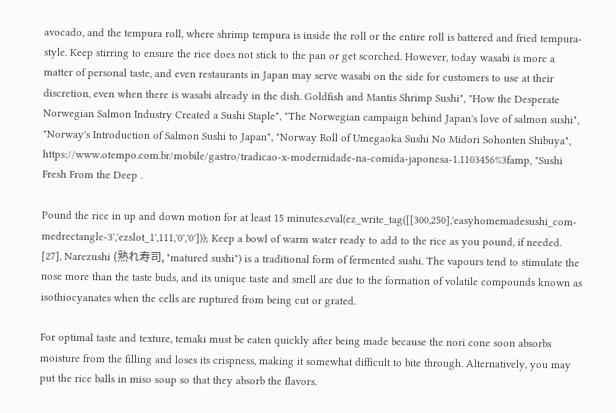avocado, and the tempura roll, where shrimp tempura is inside the roll or the entire roll is battered and fried tempura-style. Keep stirring to ensure the rice does not stick to the pan or get scorched. However, today wasabi is more a matter of personal taste, and even restaurants in Japan may serve wasabi on the side for customers to use at their discretion, even when there is wasabi already in the dish. Goldfish and Mantis Shrimp Sushi", "How the Desperate Norwegian Salmon Industry Created a Sushi Staple", "The Norwegian campaign behind Japan's love of salmon sushi", "Norway's Introduction of Salmon Sushi to Japan", "Norway Roll of Umegaoka Sushi No Midori Sohonten Shibuya", https://www.otempo.com.br/mobile/gastro/tradicao-x-modernidade-na-comida-japonesa-1.1103456%3famp, "Sushi Fresh From the Deep .

Pound the rice in up and down motion for at least 15 minutes.eval(ez_write_tag([[300,250],'easyhomemadesushi_com-medrectangle-3','ezslot_1',111,'0','0'])); Keep a bowl of warm water ready to add to the rice as you pound, if needed. [27], Narezushi (熟れ寿司, "matured sushi") is a traditional form of fermented sushi. The vapours tend to stimulate the nose more than the taste buds, and its unique taste and smell are due to the formation of volatile compounds known as isothiocyanates when the cells are ruptured from being cut or grated.

For optimal taste and texture, temaki must be eaten quickly after being made because the nori cone soon absorbs moisture from the filling and loses its crispness, making it somewhat difficult to bite through. Alternatively, you may put the rice balls in miso soup so that they absorb the flavors.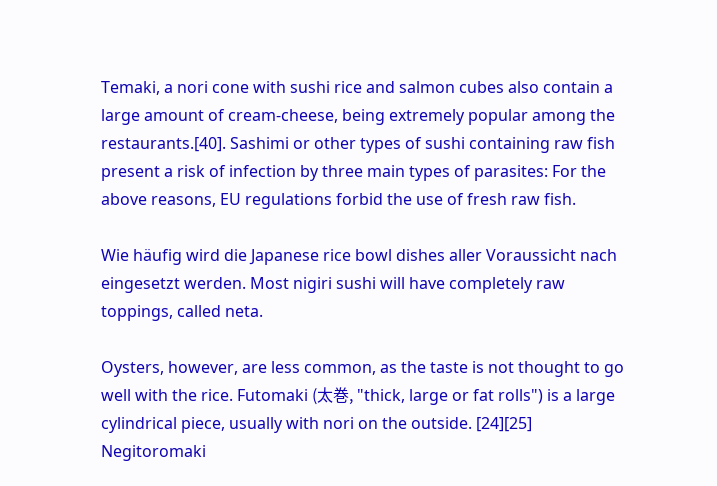Temaki, a nori cone with sushi rice and salmon cubes also contain a large amount of cream-cheese, being extremely popular among the restaurants.[40]. Sashimi or other types of sushi containing raw fish present a risk of infection by three main types of parasites: For the above reasons, EU regulations forbid the use of fresh raw fish.

Wie häufig wird die Japanese rice bowl dishes aller Voraussicht nach eingesetzt werden. Most nigiri sushi will have completely raw toppings, called neta.

Oysters, however, are less common, as the taste is not thought to go well with the rice. Futomaki (太巻, "thick, large or fat rolls") is a large cylindrical piece, usually with nori on the outside. [24][25] Negitoromaki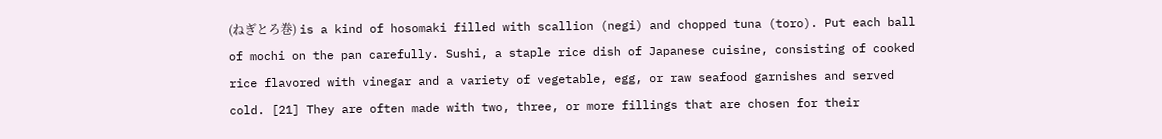(ねぎとろ巻) is a kind of hosomaki filled with scallion (negi) and chopped tuna (toro). Put each ball of mochi on the pan carefully. Sushi, a staple rice dish of Japanese cuisine, consisting of cooked rice flavored with vinegar and a variety of vegetable, egg, or raw seafood garnishes and served cold. [21] They are often made with two, three, or more fillings that are chosen for their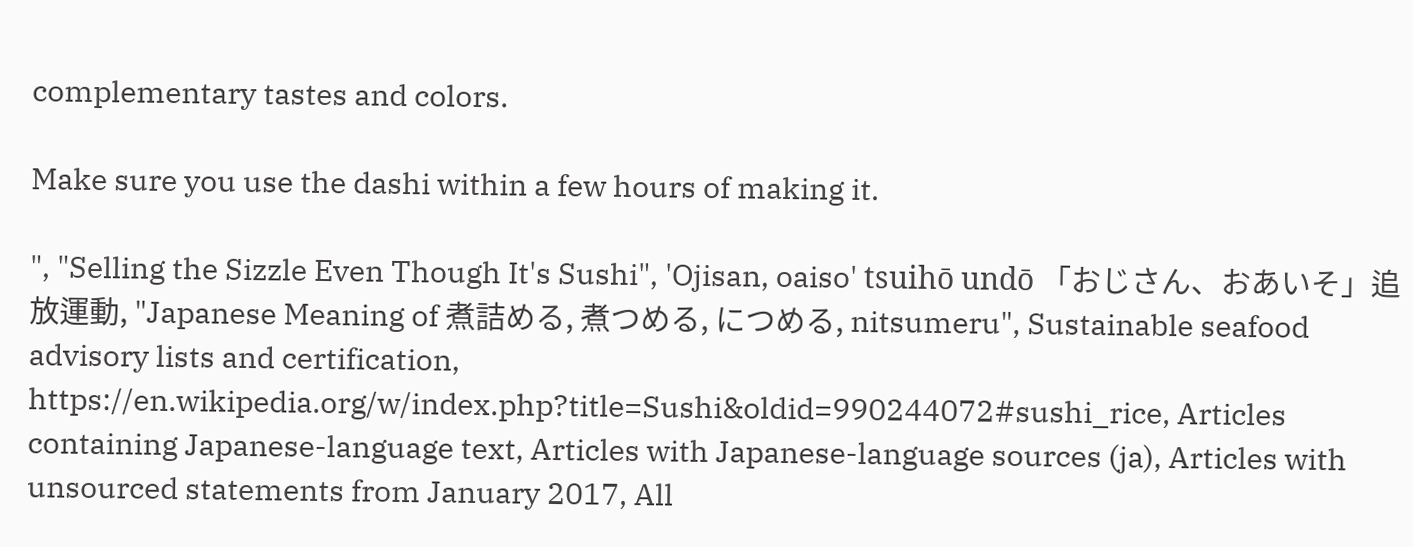complementary tastes and colors.

Make sure you use the dashi within a few hours of making it.

", "Selling the Sizzle Even Though It's Sushi", 'Ojisan, oaiso' tsuihō undō 「おじさん、おあいそ」追放運動, "Japanese Meaning of 煮詰める, 煮つめる, につめる, nitsumeru", Sustainable seafood advisory lists and certification, https://en.wikipedia.org/w/index.php?title=Sushi&oldid=990244072#sushi_rice, Articles containing Japanese-language text, Articles with Japanese-language sources (ja), Articles with unsourced statements from January 2017, All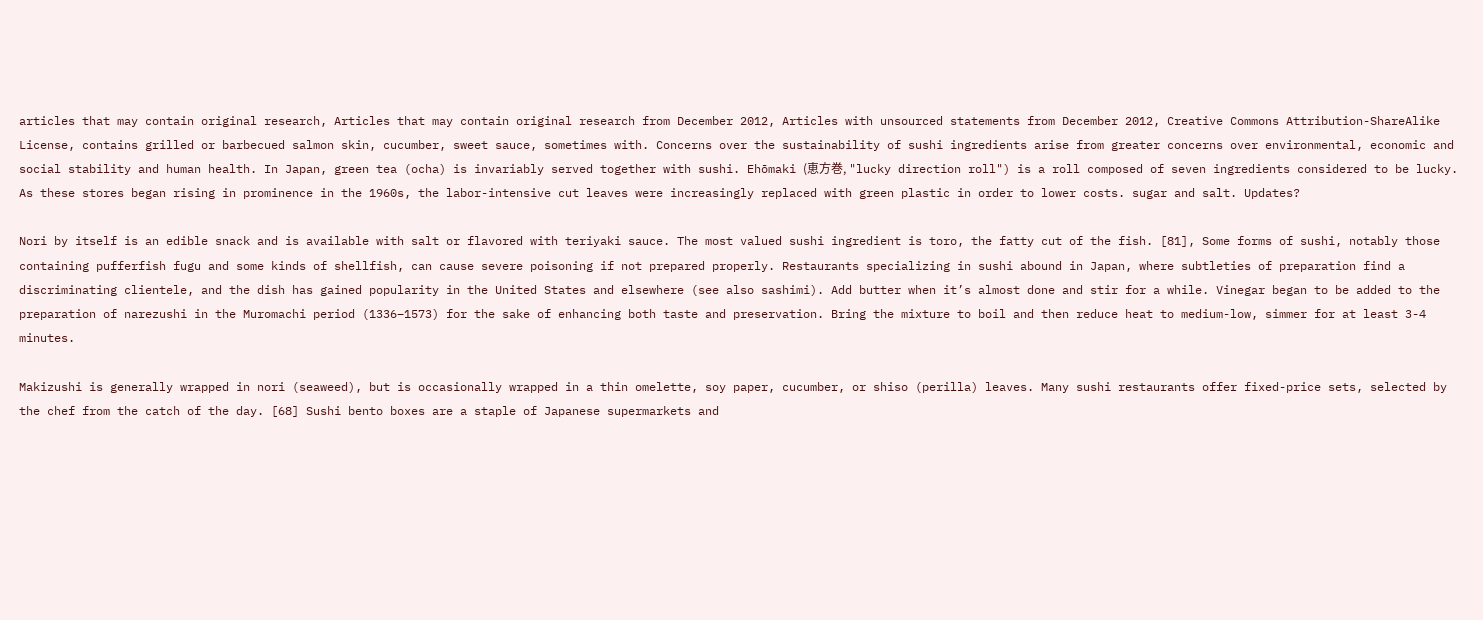articles that may contain original research, Articles that may contain original research from December 2012, Articles with unsourced statements from December 2012, Creative Commons Attribution-ShareAlike License, contains grilled or barbecued salmon skin, cucumber, sweet sauce, sometimes with. Concerns over the sustainability of sushi ingredients arise from greater concerns over environmental, economic and social stability and human health. In Japan, green tea (ocha) is invariably served together with sushi. Ehōmaki (恵方巻, "lucky direction roll") is a roll composed of seven ingredients considered to be lucky. As these stores began rising in prominence in the 1960s, the labor-intensive cut leaves were increasingly replaced with green plastic in order to lower costs. sugar and salt. Updates?

Nori by itself is an edible snack and is available with salt or flavored with teriyaki sauce. The most valued sushi ingredient is toro, the fatty cut of the fish. [81], Some forms of sushi, notably those containing pufferfish fugu and some kinds of shellfish, can cause severe poisoning if not prepared properly. Restaurants specializing in sushi abound in Japan, where subtleties of preparation find a discriminating clientele, and the dish has gained popularity in the United States and elsewhere (see also sashimi). Add butter when it’s almost done and stir for a while. Vinegar began to be added to the preparation of narezushi in the Muromachi period (1336–1573) for the sake of enhancing both taste and preservation. Bring the mixture to boil and then reduce heat to medium-low, simmer for at least 3-4 minutes.

Makizushi is generally wrapped in nori (seaweed), but is occasionally wrapped in a thin omelette, soy paper, cucumber, or shiso (perilla) leaves. Many sushi restaurants offer fixed-price sets, selected by the chef from the catch of the day. [68] Sushi bento boxes are a staple of Japanese supermarkets and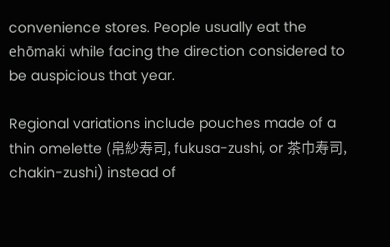convenience stores. People usually eat the ehōmaki while facing the direction considered to be auspicious that year.

Regional variations include pouches made of a thin omelette (帛紗寿司, fukusa-zushi, or 茶巾寿司, chakin-zushi) instead of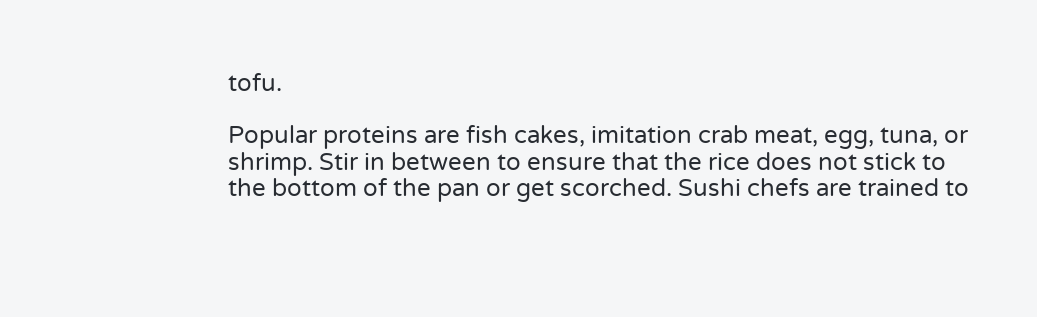tofu.

Popular proteins are fish cakes, imitation crab meat, egg, tuna, or shrimp. Stir in between to ensure that the rice does not stick to the bottom of the pan or get scorched. Sushi chefs are trained to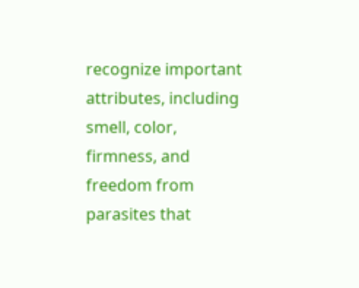recognize important attributes, including smell, color, firmness, and freedom from parasites that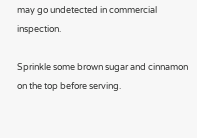may go undetected in commercial inspection.

Sprinkle some brown sugar and cinnamon on the top before serving.